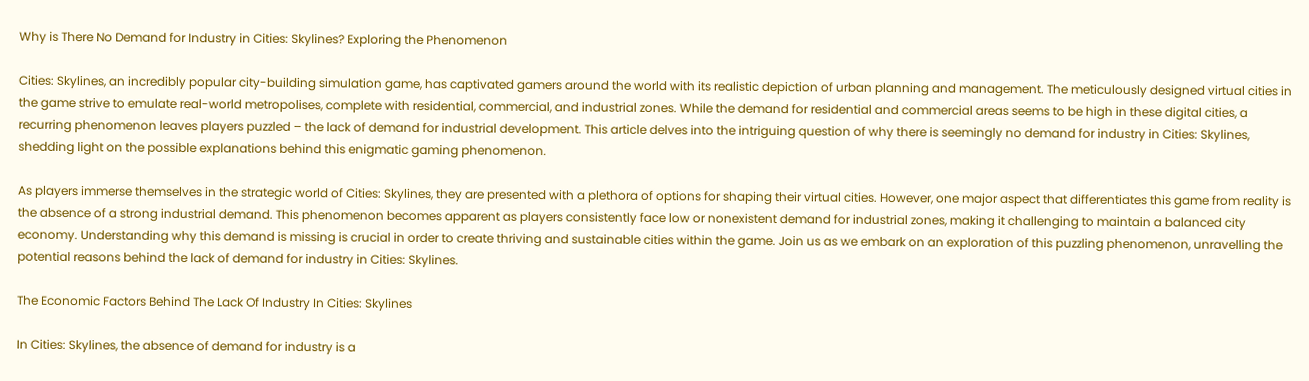Why is There No Demand for Industry in Cities: Skylines? Exploring the Phenomenon

Cities: Skylines, an incredibly popular city-building simulation game, has captivated gamers around the world with its realistic depiction of urban planning and management. The meticulously designed virtual cities in the game strive to emulate real-world metropolises, complete with residential, commercial, and industrial zones. While the demand for residential and commercial areas seems to be high in these digital cities, a recurring phenomenon leaves players puzzled – the lack of demand for industrial development. This article delves into the intriguing question of why there is seemingly no demand for industry in Cities: Skylines, shedding light on the possible explanations behind this enigmatic gaming phenomenon.

As players immerse themselves in the strategic world of Cities: Skylines, they are presented with a plethora of options for shaping their virtual cities. However, one major aspect that differentiates this game from reality is the absence of a strong industrial demand. This phenomenon becomes apparent as players consistently face low or nonexistent demand for industrial zones, making it challenging to maintain a balanced city economy. Understanding why this demand is missing is crucial in order to create thriving and sustainable cities within the game. Join us as we embark on an exploration of this puzzling phenomenon, unravelling the potential reasons behind the lack of demand for industry in Cities: Skylines.

The Economic Factors Behind The Lack Of Industry In Cities: Skylines

In Cities: Skylines, the absence of demand for industry is a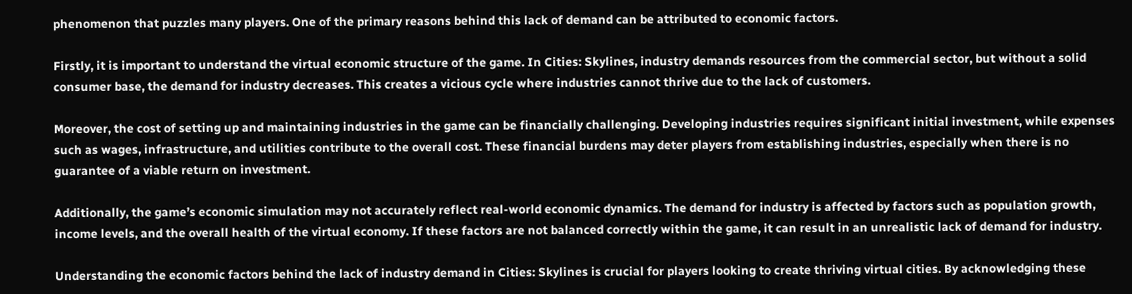phenomenon that puzzles many players. One of the primary reasons behind this lack of demand can be attributed to economic factors.

Firstly, it is important to understand the virtual economic structure of the game. In Cities: Skylines, industry demands resources from the commercial sector, but without a solid consumer base, the demand for industry decreases. This creates a vicious cycle where industries cannot thrive due to the lack of customers.

Moreover, the cost of setting up and maintaining industries in the game can be financially challenging. Developing industries requires significant initial investment, while expenses such as wages, infrastructure, and utilities contribute to the overall cost. These financial burdens may deter players from establishing industries, especially when there is no guarantee of a viable return on investment.

Additionally, the game’s economic simulation may not accurately reflect real-world economic dynamics. The demand for industry is affected by factors such as population growth, income levels, and the overall health of the virtual economy. If these factors are not balanced correctly within the game, it can result in an unrealistic lack of demand for industry.

Understanding the economic factors behind the lack of industry demand in Cities: Skylines is crucial for players looking to create thriving virtual cities. By acknowledging these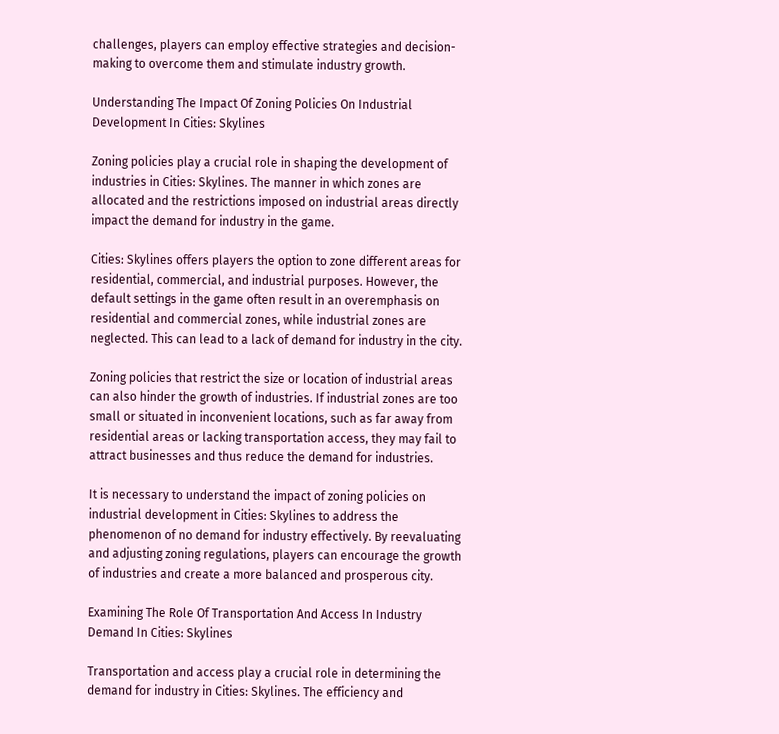challenges, players can employ effective strategies and decision-making to overcome them and stimulate industry growth.

Understanding The Impact Of Zoning Policies On Industrial Development In Cities: Skylines

Zoning policies play a crucial role in shaping the development of industries in Cities: Skylines. The manner in which zones are allocated and the restrictions imposed on industrial areas directly impact the demand for industry in the game.

Cities: Skylines offers players the option to zone different areas for residential, commercial, and industrial purposes. However, the default settings in the game often result in an overemphasis on residential and commercial zones, while industrial zones are neglected. This can lead to a lack of demand for industry in the city.

Zoning policies that restrict the size or location of industrial areas can also hinder the growth of industries. If industrial zones are too small or situated in inconvenient locations, such as far away from residential areas or lacking transportation access, they may fail to attract businesses and thus reduce the demand for industries.

It is necessary to understand the impact of zoning policies on industrial development in Cities: Skylines to address the phenomenon of no demand for industry effectively. By reevaluating and adjusting zoning regulations, players can encourage the growth of industries and create a more balanced and prosperous city.

Examining The Role Of Transportation And Access In Industry Demand In Cities: Skylines

Transportation and access play a crucial role in determining the demand for industry in Cities: Skylines. The efficiency and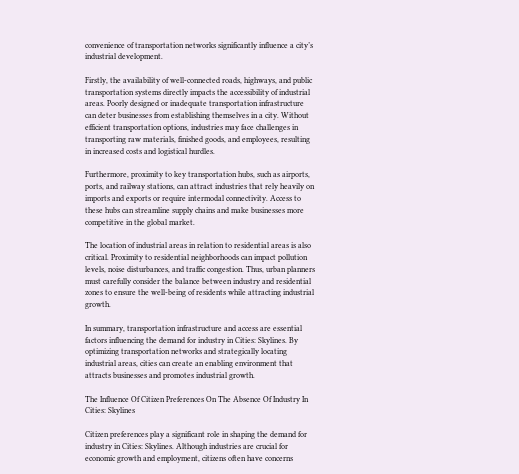convenience of transportation networks significantly influence a city’s industrial development.

Firstly, the availability of well-connected roads, highways, and public transportation systems directly impacts the accessibility of industrial areas. Poorly designed or inadequate transportation infrastructure can deter businesses from establishing themselves in a city. Without efficient transportation options, industries may face challenges in transporting raw materials, finished goods, and employees, resulting in increased costs and logistical hurdles.

Furthermore, proximity to key transportation hubs, such as airports, ports, and railway stations, can attract industries that rely heavily on imports and exports or require intermodal connectivity. Access to these hubs can streamline supply chains and make businesses more competitive in the global market.

The location of industrial areas in relation to residential areas is also critical. Proximity to residential neighborhoods can impact pollution levels, noise disturbances, and traffic congestion. Thus, urban planners must carefully consider the balance between industry and residential zones to ensure the well-being of residents while attracting industrial growth.

In summary, transportation infrastructure and access are essential factors influencing the demand for industry in Cities: Skylines. By optimizing transportation networks and strategically locating industrial areas, cities can create an enabling environment that attracts businesses and promotes industrial growth.

The Influence Of Citizen Preferences On The Absence Of Industry In Cities: Skylines

Citizen preferences play a significant role in shaping the demand for industry in Cities: Skylines. Although industries are crucial for economic growth and employment, citizens often have concerns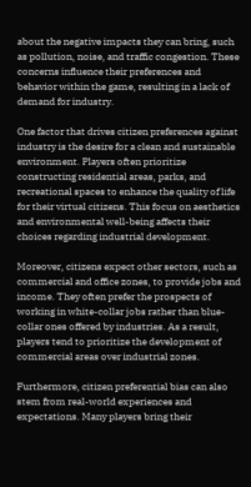about the negative impacts they can bring, such as pollution, noise, and traffic congestion. These concerns influence their preferences and behavior within the game, resulting in a lack of demand for industry.

One factor that drives citizen preferences against industry is the desire for a clean and sustainable environment. Players often prioritize constructing residential areas, parks, and recreational spaces to enhance the quality of life for their virtual citizens. This focus on aesthetics and environmental well-being affects their choices regarding industrial development.

Moreover, citizens expect other sectors, such as commercial and office zones, to provide jobs and income. They often prefer the prospects of working in white-collar jobs rather than blue-collar ones offered by industries. As a result, players tend to prioritize the development of commercial areas over industrial zones.

Furthermore, citizen preferential bias can also stem from real-world experiences and expectations. Many players bring their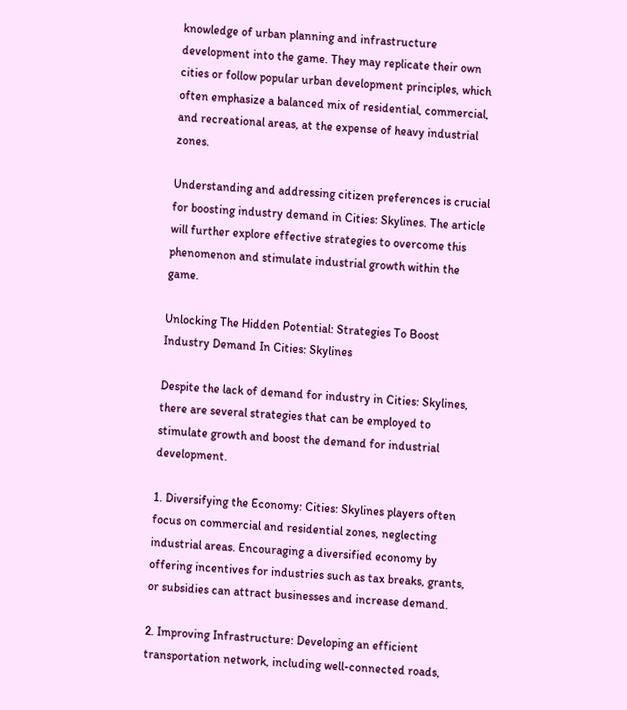knowledge of urban planning and infrastructure development into the game. They may replicate their own cities or follow popular urban development principles, which often emphasize a balanced mix of residential, commercial, and recreational areas, at the expense of heavy industrial zones.

Understanding and addressing citizen preferences is crucial for boosting industry demand in Cities: Skylines. The article will further explore effective strategies to overcome this phenomenon and stimulate industrial growth within the game.

Unlocking The Hidden Potential: Strategies To Boost Industry Demand In Cities: Skylines

Despite the lack of demand for industry in Cities: Skylines, there are several strategies that can be employed to stimulate growth and boost the demand for industrial development.

1. Diversifying the Economy: Cities: Skylines players often focus on commercial and residential zones, neglecting industrial areas. Encouraging a diversified economy by offering incentives for industries such as tax breaks, grants, or subsidies can attract businesses and increase demand.

2. Improving Infrastructure: Developing an efficient transportation network, including well-connected roads,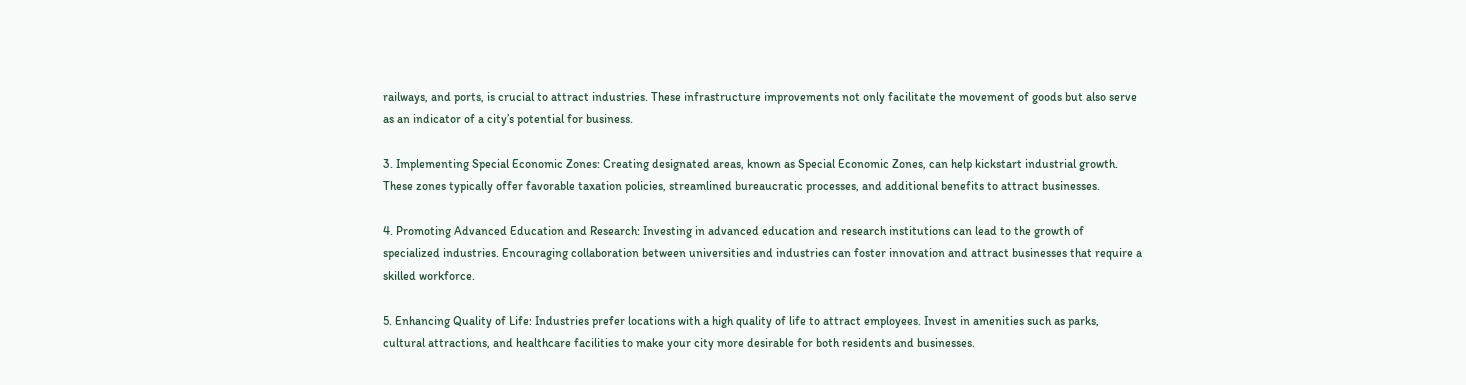railways, and ports, is crucial to attract industries. These infrastructure improvements not only facilitate the movement of goods but also serve as an indicator of a city’s potential for business.

3. Implementing Special Economic Zones: Creating designated areas, known as Special Economic Zones, can help kickstart industrial growth. These zones typically offer favorable taxation policies, streamlined bureaucratic processes, and additional benefits to attract businesses.

4. Promoting Advanced Education and Research: Investing in advanced education and research institutions can lead to the growth of specialized industries. Encouraging collaboration between universities and industries can foster innovation and attract businesses that require a skilled workforce.

5. Enhancing Quality of Life: Industries prefer locations with a high quality of life to attract employees. Invest in amenities such as parks, cultural attractions, and healthcare facilities to make your city more desirable for both residents and businesses.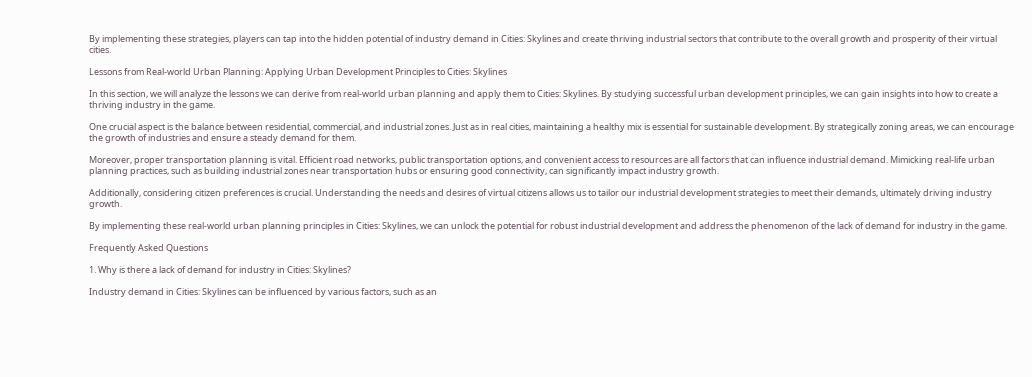By implementing these strategies, players can tap into the hidden potential of industry demand in Cities: Skylines and create thriving industrial sectors that contribute to the overall growth and prosperity of their virtual cities.

Lessons from Real-world Urban Planning: Applying Urban Development Principles to Cities: Skylines

In this section, we will analyze the lessons we can derive from real-world urban planning and apply them to Cities: Skylines. By studying successful urban development principles, we can gain insights into how to create a thriving industry in the game.

One crucial aspect is the balance between residential, commercial, and industrial zones. Just as in real cities, maintaining a healthy mix is essential for sustainable development. By strategically zoning areas, we can encourage the growth of industries and ensure a steady demand for them.

Moreover, proper transportation planning is vital. Efficient road networks, public transportation options, and convenient access to resources are all factors that can influence industrial demand. Mimicking real-life urban planning practices, such as building industrial zones near transportation hubs or ensuring good connectivity, can significantly impact industry growth.

Additionally, considering citizen preferences is crucial. Understanding the needs and desires of virtual citizens allows us to tailor our industrial development strategies to meet their demands, ultimately driving industry growth.

By implementing these real-world urban planning principles in Cities: Skylines, we can unlock the potential for robust industrial development and address the phenomenon of the lack of demand for industry in the game.

Frequently Asked Questions

1. Why is there a lack of demand for industry in Cities: Skylines?

Industry demand in Cities: Skylines can be influenced by various factors, such as an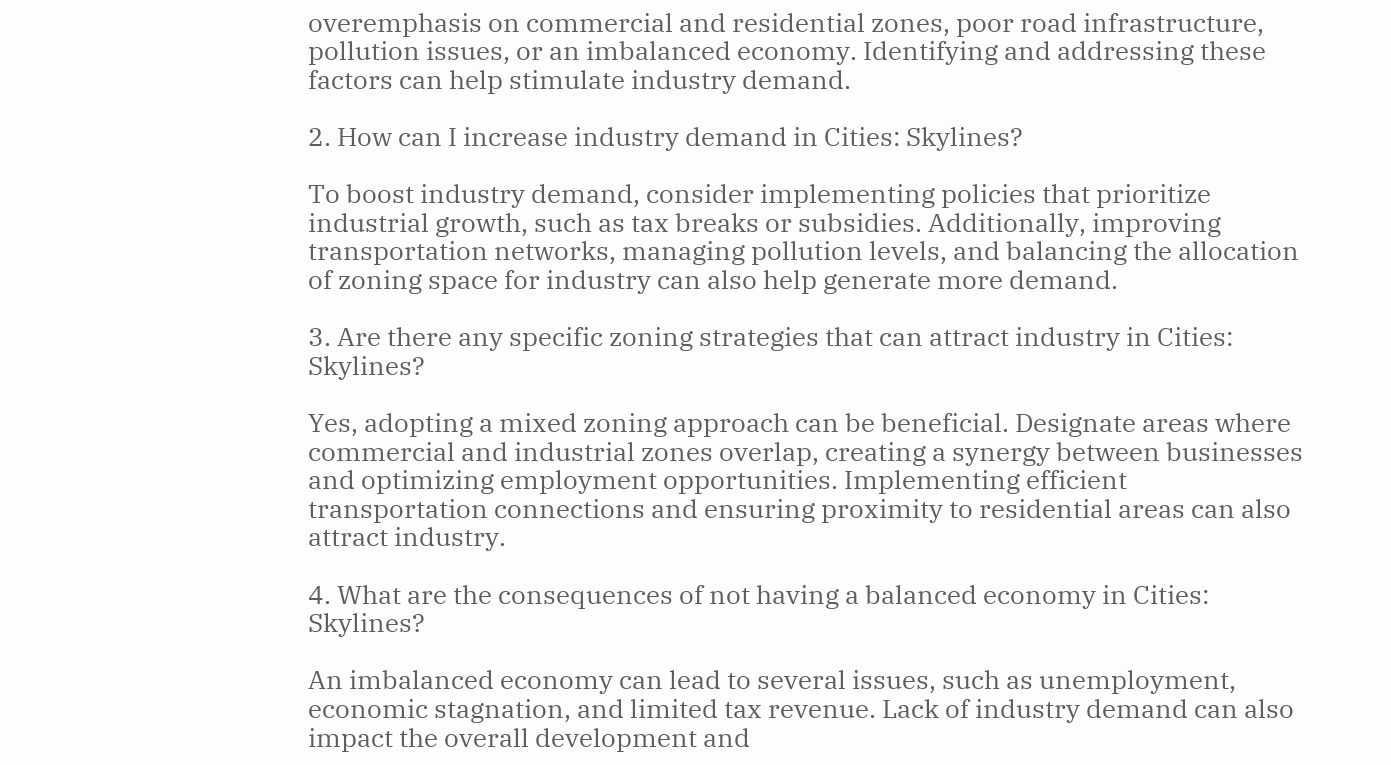overemphasis on commercial and residential zones, poor road infrastructure, pollution issues, or an imbalanced economy. Identifying and addressing these factors can help stimulate industry demand.

2. How can I increase industry demand in Cities: Skylines?

To boost industry demand, consider implementing policies that prioritize industrial growth, such as tax breaks or subsidies. Additionally, improving transportation networks, managing pollution levels, and balancing the allocation of zoning space for industry can also help generate more demand.

3. Are there any specific zoning strategies that can attract industry in Cities: Skylines?

Yes, adopting a mixed zoning approach can be beneficial. Designate areas where commercial and industrial zones overlap, creating a synergy between businesses and optimizing employment opportunities. Implementing efficient transportation connections and ensuring proximity to residential areas can also attract industry.

4. What are the consequences of not having a balanced economy in Cities: Skylines?

An imbalanced economy can lead to several issues, such as unemployment, economic stagnation, and limited tax revenue. Lack of industry demand can also impact the overall development and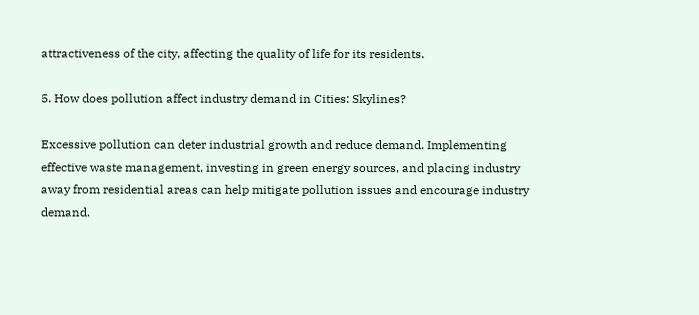attractiveness of the city, affecting the quality of life for its residents.

5. How does pollution affect industry demand in Cities: Skylines?

Excessive pollution can deter industrial growth and reduce demand. Implementing effective waste management, investing in green energy sources, and placing industry away from residential areas can help mitigate pollution issues and encourage industry demand.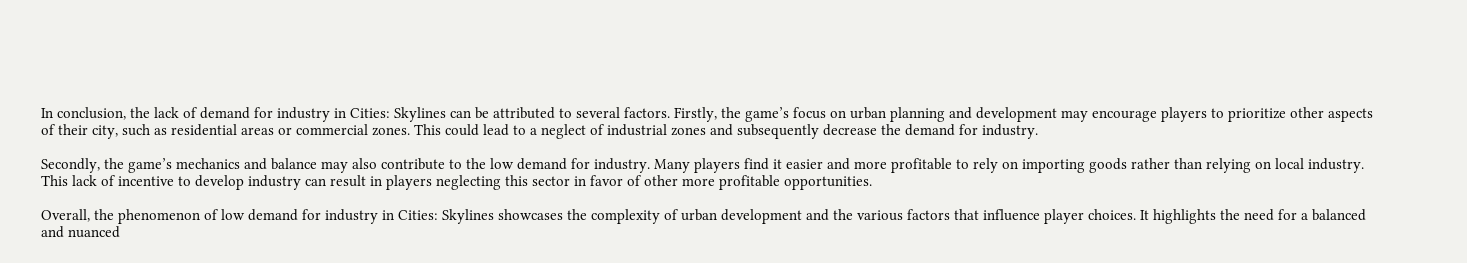In conclusion, the lack of demand for industry in Cities: Skylines can be attributed to several factors. Firstly, the game’s focus on urban planning and development may encourage players to prioritize other aspects of their city, such as residential areas or commercial zones. This could lead to a neglect of industrial zones and subsequently decrease the demand for industry.

Secondly, the game’s mechanics and balance may also contribute to the low demand for industry. Many players find it easier and more profitable to rely on importing goods rather than relying on local industry. This lack of incentive to develop industry can result in players neglecting this sector in favor of other more profitable opportunities.

Overall, the phenomenon of low demand for industry in Cities: Skylines showcases the complexity of urban development and the various factors that influence player choices. It highlights the need for a balanced and nuanced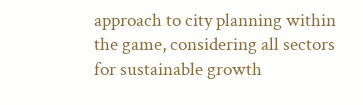approach to city planning within the game, considering all sectors for sustainable growth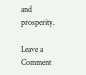and prosperity.

Leave a Comment